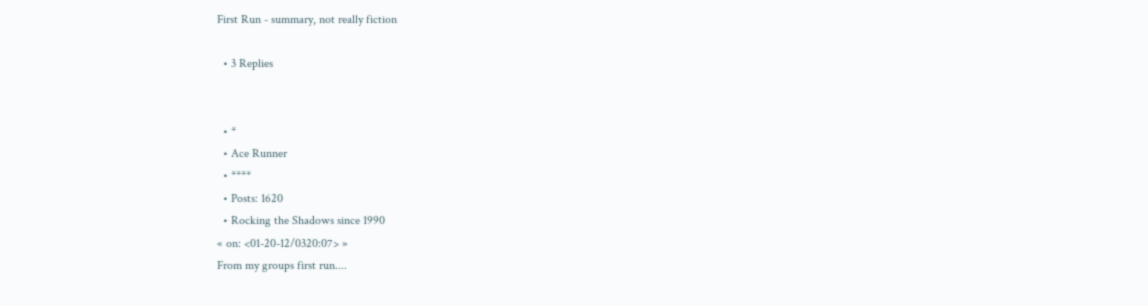First Run - summary, not really fiction

  • 3 Replies


  • *
  • Ace Runner
  • ****
  • Posts: 1620
  • Rocking the Shadows since 1990
« on: <01-20-12/0320:07> »
From my groups first run....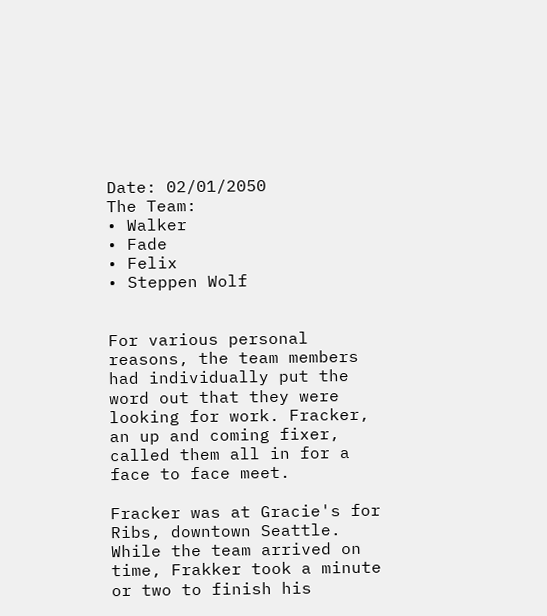Date: 02/01/2050
The Team:
• Walker
• Fade
• Felix
• Steppen Wolf


For various personal reasons, the team members had individually put the word out that they were looking for work. Fracker, an up and coming fixer, called them all in for a face to face meet.

Fracker was at Gracie's for Ribs, downtown Seattle. While the team arrived on time, Frakker took a minute or two to finish his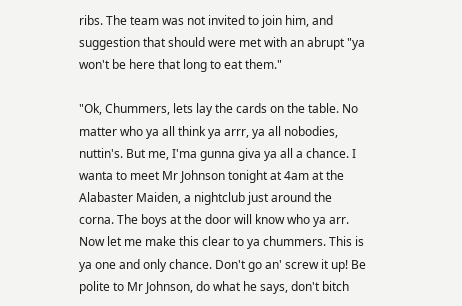ribs. The team was not invited to join him, and suggestion that should were met with an abrupt "ya won't be here that long to eat them."

"Ok, Chummers, lets lay the cards on the table. No matter who ya all think ya arrr, ya all nobodies, nuttin's. But me, I'ma gunna giva ya all a chance. I wanta to meet Mr Johnson tonight at 4am at the Alabaster Maiden, a nightclub just around the corna. The boys at the door will know who ya arr. Now let me make this clear to ya chummers. This is ya one and only chance. Don't go an' screw it up! Be polite to Mr Johnson, do what he says, don't bitch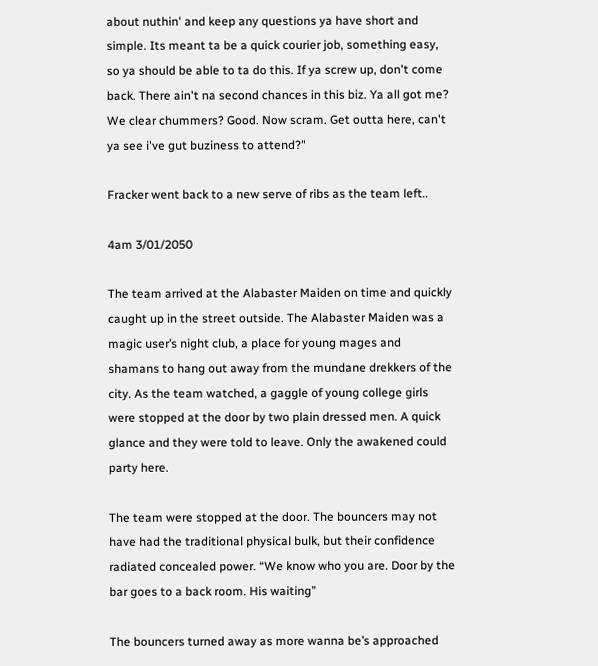about nuthin' and keep any questions ya have short and simple. Its meant ta be a quick courier job, something easy, so ya should be able to ta do this. If ya screw up, don't come back. There ain't na second chances in this biz. Ya all got me? We clear chummers? Good. Now scram. Get outta here, can't ya see i've gut buziness to attend?"

Fracker went back to a new serve of ribs as the team left..

4am 3/01/2050

The team arrived at the Alabaster Maiden on time and quickly caught up in the street outside. The Alabaster Maiden was a magic user’s night club, a place for young mages and shamans to hang out away from the mundane drekkers of the city. As the team watched, a gaggle of young college girls were stopped at the door by two plain dressed men. A quick glance and they were told to leave. Only the awakened could party here.

The team were stopped at the door. The bouncers may not have had the traditional physical bulk, but their confidence radiated concealed power. “We know who you are. Door by the bar goes to a back room. His waiting”

The bouncers turned away as more wanna be’s approached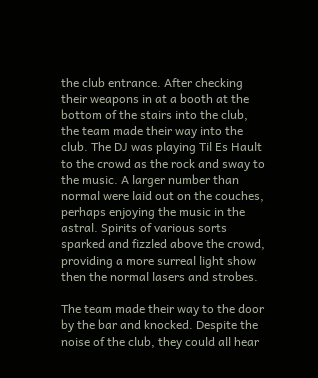the club entrance. After checking their weapons in at a booth at the bottom of the stairs into the club, the team made their way into the club. The DJ was playing Til Es Hault to the crowd as the rock and sway to the music. A larger number than normal were laid out on the couches, perhaps enjoying the music in the astral. Spirits of various sorts sparked and fizzled above the crowd, providing a more surreal light show then the normal lasers and strobes.

The team made their way to the door by the bar and knocked. Despite the noise of the club, they could all hear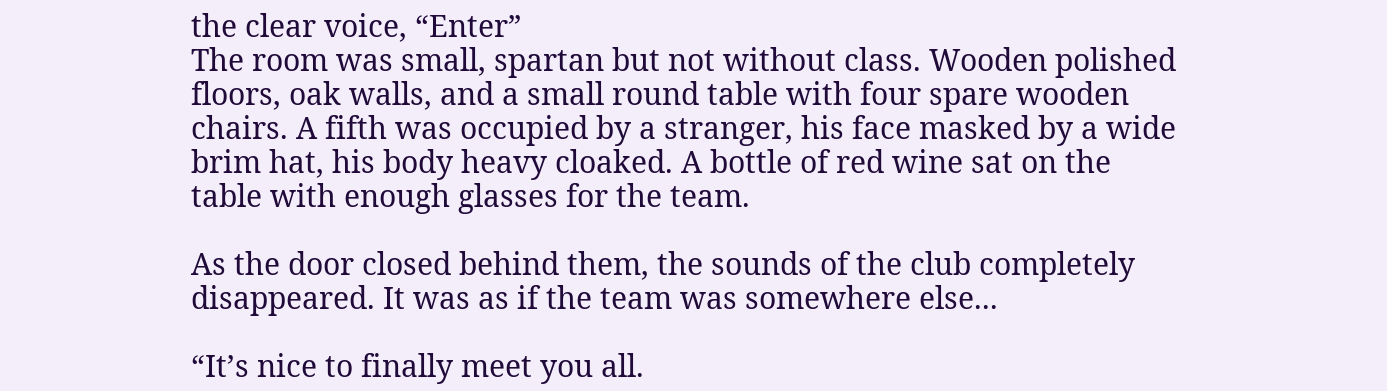the clear voice, “Enter”
The room was small, spartan but not without class. Wooden polished floors, oak walls, and a small round table with four spare wooden chairs. A fifth was occupied by a stranger, his face masked by a wide brim hat, his body heavy cloaked. A bottle of red wine sat on the table with enough glasses for the team.

As the door closed behind them, the sounds of the club completely disappeared. It was as if the team was somewhere else...

“It’s nice to finally meet you all.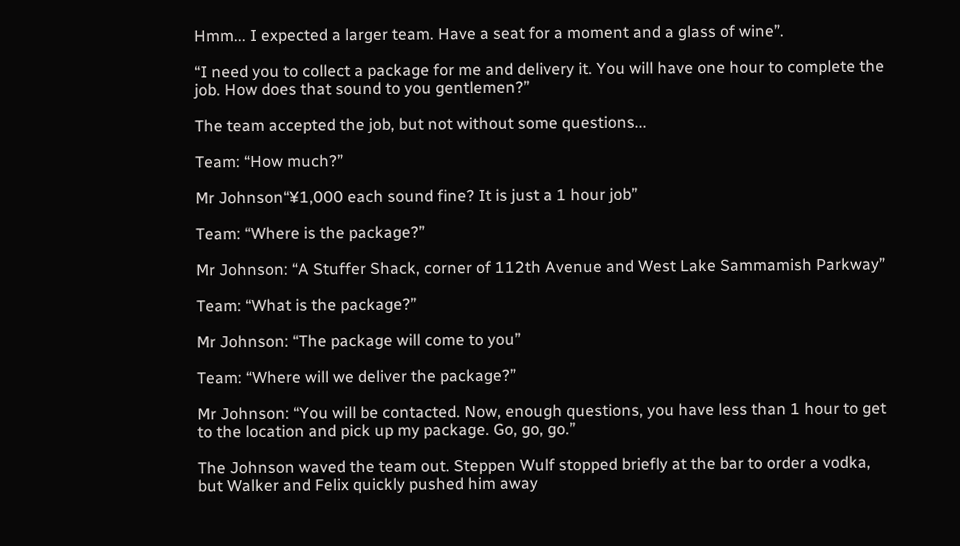Hmm... I expected a larger team. Have a seat for a moment and a glass of wine”.

“I need you to collect a package for me and delivery it. You will have one hour to complete the job. How does that sound to you gentlemen?”

The team accepted the job, but not without some questions...

Team: “How much?”

Mr Johnson“¥1,000 each sound fine? It is just a 1 hour job”

Team: “Where is the package?”

Mr Johnson: “A Stuffer Shack, corner of 112th Avenue and West Lake Sammamish Parkway”

Team: “What is the package?”

Mr Johnson: “The package will come to you”

Team: “Where will we deliver the package?”

Mr Johnson: “You will be contacted. Now, enough questions, you have less than 1 hour to get to the location and pick up my package. Go, go, go.”

The Johnson waved the team out. Steppen Wulf stopped briefly at the bar to order a vodka, but Walker and Felix quickly pushed him away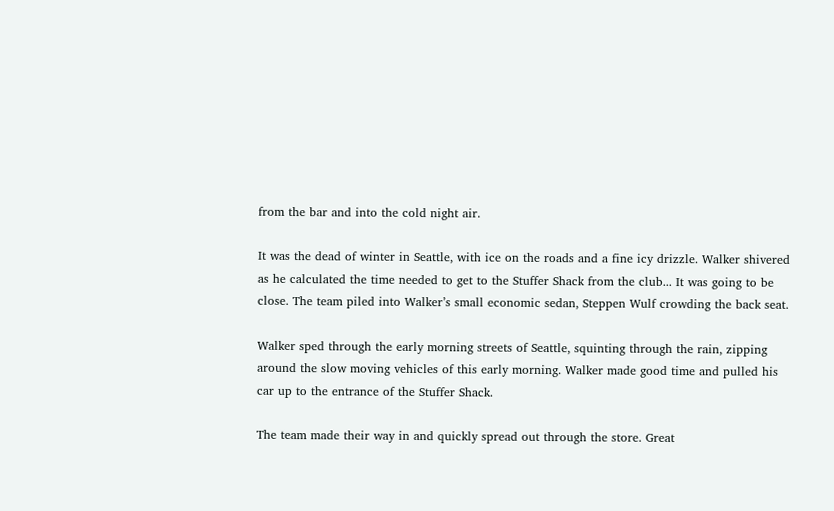from the bar and into the cold night air.

It was the dead of winter in Seattle, with ice on the roads and a fine icy drizzle. Walker shivered as he calculated the time needed to get to the Stuffer Shack from the club... It was going to be close. The team piled into Walker’s small economic sedan, Steppen Wulf crowding the back seat.

Walker sped through the early morning streets of Seattle, squinting through the rain, zipping around the slow moving vehicles of this early morning. Walker made good time and pulled his car up to the entrance of the Stuffer Shack.

The team made their way in and quickly spread out through the store. Great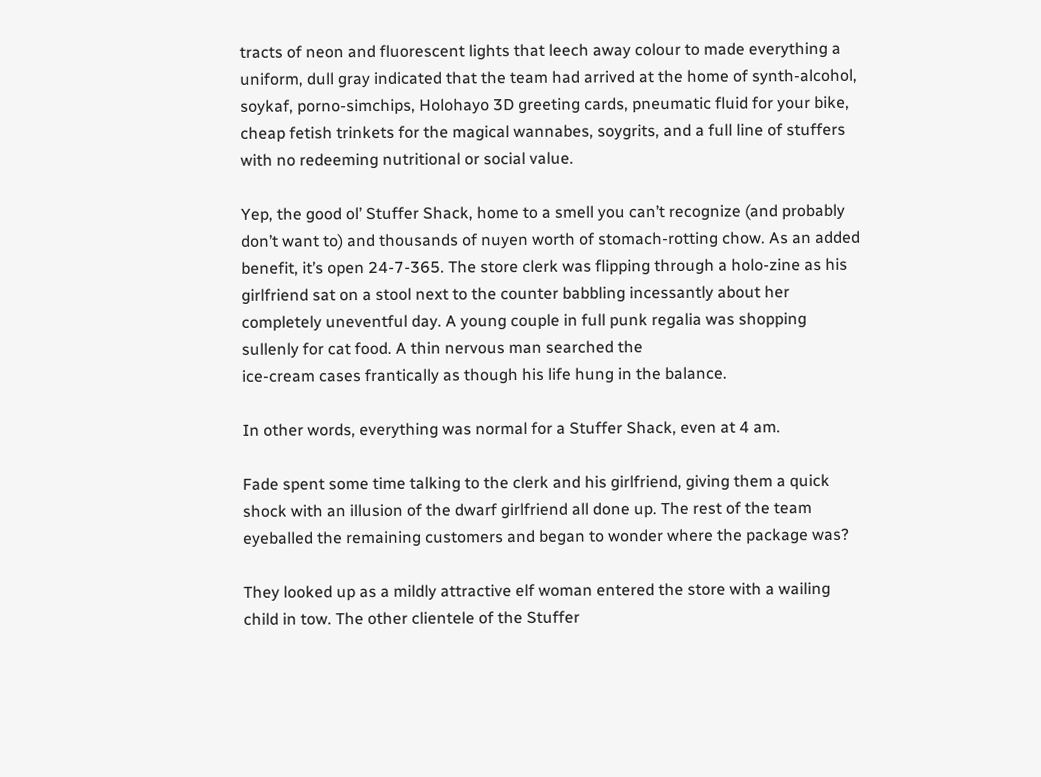tracts of neon and fluorescent lights that leech away colour to made everything a uniform, dull gray indicated that the team had arrived at the home of synth-alcohol, soykaf, porno-simchips, Holohayo 3D greeting cards, pneumatic fluid for your bike, cheap fetish trinkets for the magical wannabes, soygrits, and a full line of stuffers with no redeeming nutritional or social value.

Yep, the good ol’ Stuffer Shack, home to a smell you can’t recognize (and probably don’t want to) and thousands of nuyen worth of stomach-rotting chow. As an added benefit, it’s open 24-7-365. The store clerk was flipping through a holo-zine as his girlfriend sat on a stool next to the counter babbling incessantly about her completely uneventful day. A young couple in full punk regalia was shopping sullenly for cat food. A thin nervous man searched the
ice-cream cases frantically as though his life hung in the balance.

In other words, everything was normal for a Stuffer Shack, even at 4 am.

Fade spent some time talking to the clerk and his girlfriend, giving them a quick shock with an illusion of the dwarf girlfriend all done up. The rest of the team eyeballed the remaining customers and began to wonder where the package was?

They looked up as a mildly attractive elf woman entered the store with a wailing child in tow. The other clientele of the Stuffer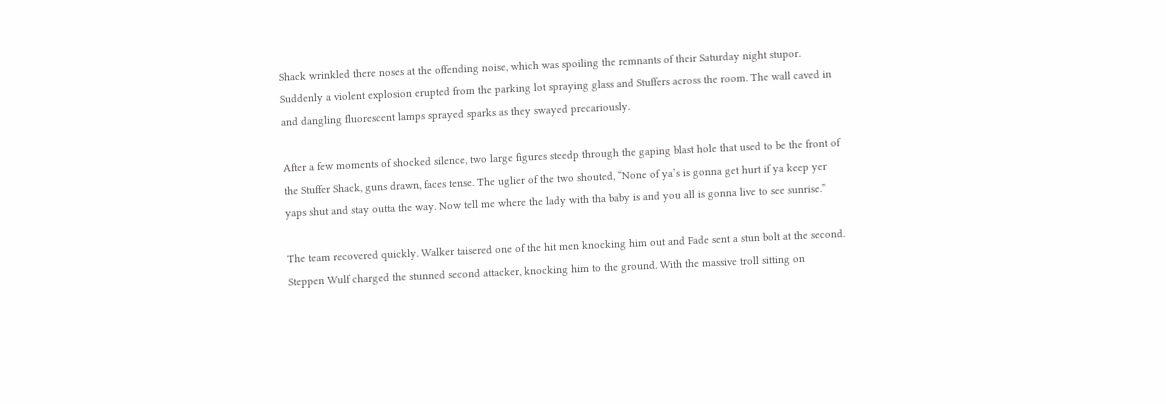Shack wrinkled there noses at the offending noise, which was spoiling the remnants of their Saturday night stupor. Suddenly a violent explosion erupted from the parking lot spraying glass and Stuffers across the room. The wall caved in and dangling fluorescent lamps sprayed sparks as they swayed precariously.

After a few moments of shocked silence, two large figures steedp through the gaping blast hole that used to be the front of the Stuffer Shack, guns drawn, faces tense. The uglier of the two shouted, “None of ya’s is gonna get hurt if ya keep yer yaps shut and stay outta the way. Now tell me where the lady with tha baby is and you all is gonna live to see sunrise.”

The team recovered quickly. Walker taisered one of the hit men knocking him out and Fade sent a stun bolt at the second. Steppen Wulf charged the stunned second attacker, knocking him to the ground. With the massive troll sitting on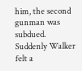him, the second gunman was subdued. Suddenly Walker felt a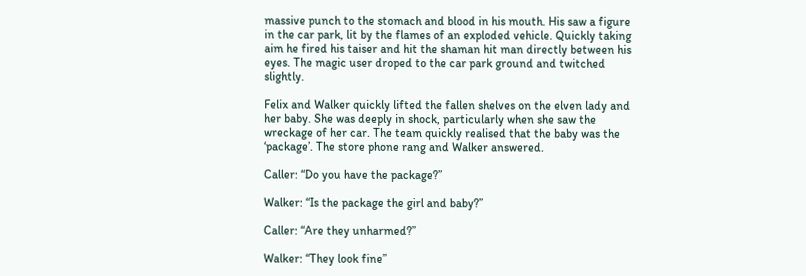massive punch to the stomach and blood in his mouth. His saw a figure in the car park, lit by the flames of an exploded vehicle. Quickly taking aim he fired his taiser and hit the shaman hit man directly between his eyes. The magic user droped to the car park ground and twitched slightly.

Felix and Walker quickly lifted the fallen shelves on the elven lady and her baby. She was deeply in shock, particularly when she saw the wreckage of her car. The team quickly realised that the baby was the ‘package’. The store phone rang and Walker answered.

Caller: “Do you have the package?”

Walker: “Is the package the girl and baby?”

Caller: “Are they unharmed?”

Walker: “They look fine”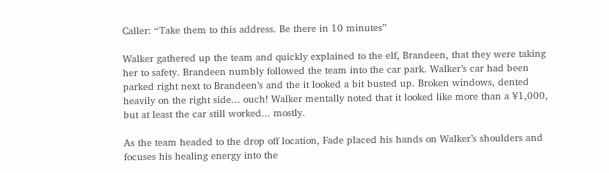Caller: “Take them to this address. Be there in 10 minutes”

Walker gathered up the team and quickly explained to the elf, Brandeen, that they were taking her to safety. Brandeen numbly followed the team into the car park. Walker’s car had been parked right next to Brandeen’s and the it looked a bit busted up. Broken windows, dented heavily on the right side... ouch! Walker mentally noted that it looked like more than a ¥1,000, but at least the car still worked... mostly.

As the team headed to the drop off location, Fade placed his hands on Walker’s shoulders and focuses his healing energy into the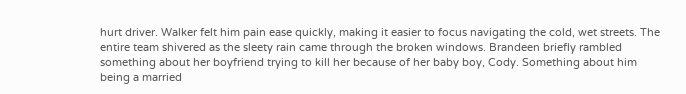hurt driver. Walker felt him pain ease quickly, making it easier to focus navigating the cold, wet streets. The entire team shivered as the sleety rain came through the broken windows. Brandeen briefly rambled something about her boyfriend trying to kill her because of her baby boy, Cody. Something about him being a married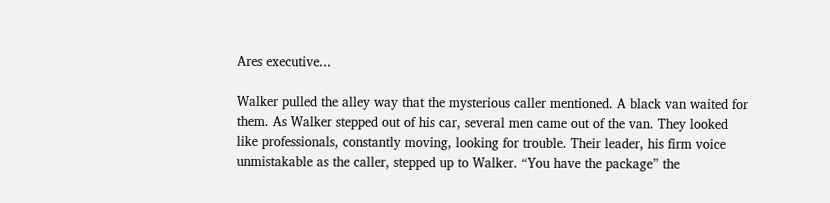Ares executive...

Walker pulled the alley way that the mysterious caller mentioned. A black van waited for them. As Walker stepped out of his car, several men came out of the van. They looked like professionals, constantly moving, looking for trouble. Their leader, his firm voice unmistakable as the caller, stepped up to Walker. “You have the package” the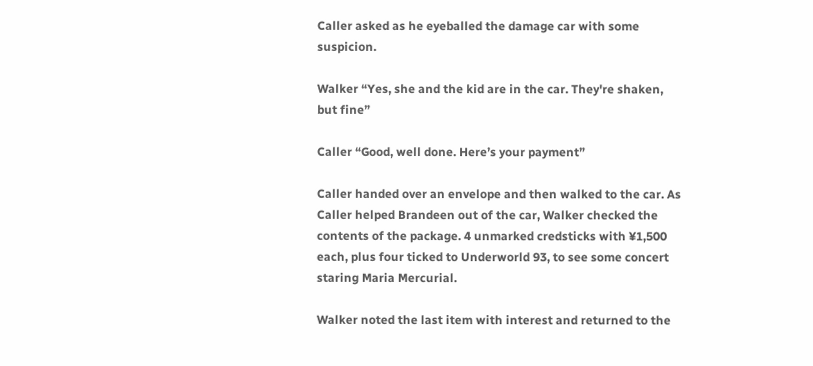Caller asked as he eyeballed the damage car with some suspicion.

Walker “Yes, she and the kid are in the car. They're shaken, but fine”

Caller “Good, well done. Here’s your payment”

Caller handed over an envelope and then walked to the car. As Caller helped Brandeen out of the car, Walker checked the contents of the package. 4 unmarked credsticks with ¥1,500 each, plus four ticked to Underworld 93, to see some concert staring Maria Mercurial.

Walker noted the last item with interest and returned to the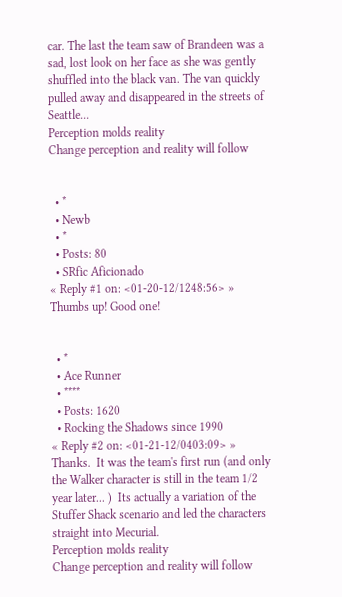car. The last the team saw of Brandeen was a sad, lost look on her face as she was gently shuffled into the black van. The van quickly pulled away and disappeared in the streets of Seattle...
Perception molds reality
Change perception and reality will follow


  • *
  • Newb
  • *
  • Posts: 80
  • SRfic Aficionado
« Reply #1 on: <01-20-12/1248:56> »
Thumbs up! Good one!


  • *
  • Ace Runner
  • ****
  • Posts: 1620
  • Rocking the Shadows since 1990
« Reply #2 on: <01-21-12/0403:09> »
Thanks.  It was the team's first run (and only the Walker character is still in the team 1/2 year later... )  Its actually a variation of the Stuffer Shack scenario and led the characters straight into Mecurial.
Perception molds reality
Change perception and reality will follow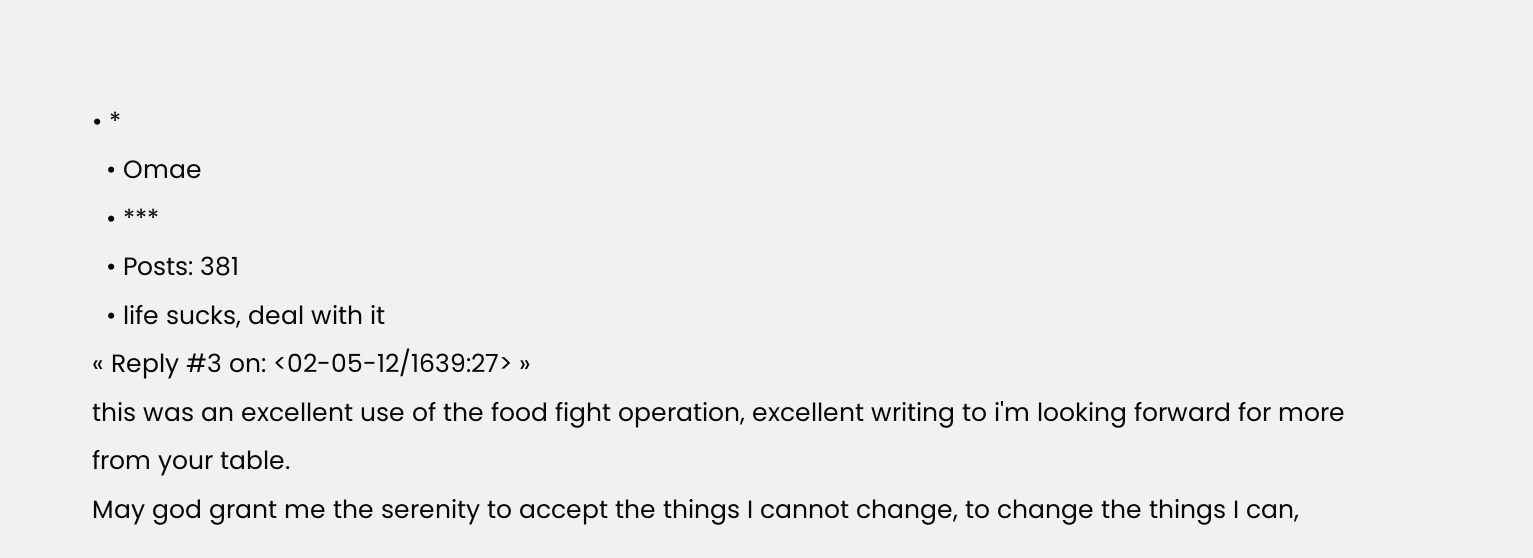• *
  • Omae
  • ***
  • Posts: 381
  • life sucks, deal with it
« Reply #3 on: <02-05-12/1639:27> »
this was an excellent use of the food fight operation, excellent writing to i'm looking forward for more from your table.
May god grant me the serenity to accept the things I cannot change, to change the things I can,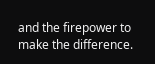and the firepower to make the difference.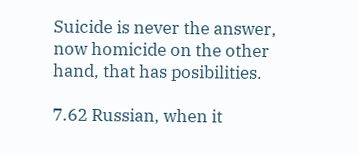Suicide is never the answer, now homicide on the other hand, that has posibilities.

7.62 Russian, when it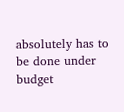absolutely has to be done under budget